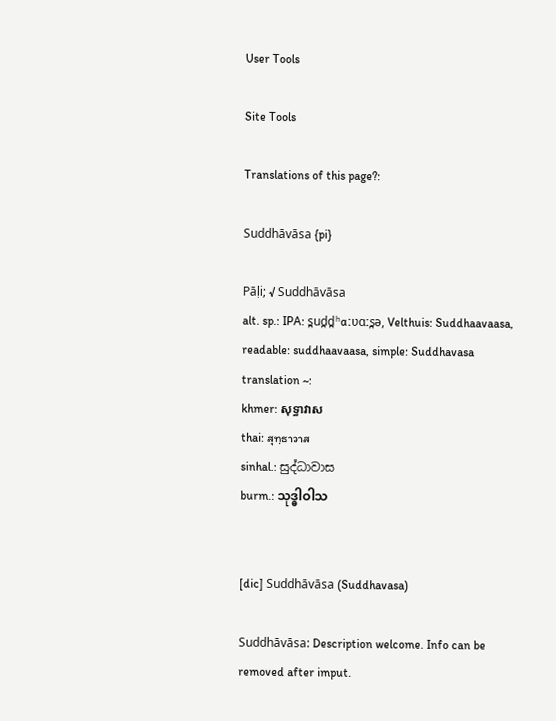User Tools

Site Tools

Translations of this page?:

Suddhāvāsa {pi}

Pāḷi; √ Suddhāvāsa
alt. sp.: IPA: s̪ud̪d̪ʰɑːʋɑːs̪ə, Velthuis: Suddhaavaasa, readable: suddhaavaasa, simple: Suddhavasa
translation ~:
khmer: សុទ្ធាវាស
thai: สุทฺธาวาส
sinhal.: සුද්ධාවාස
burm.: သုဒ္ဓါဝါသ


[dic] Suddhāvāsa (Suddhavasa)

Suddhāvāsa: Description welcome. Info can be removed after imput.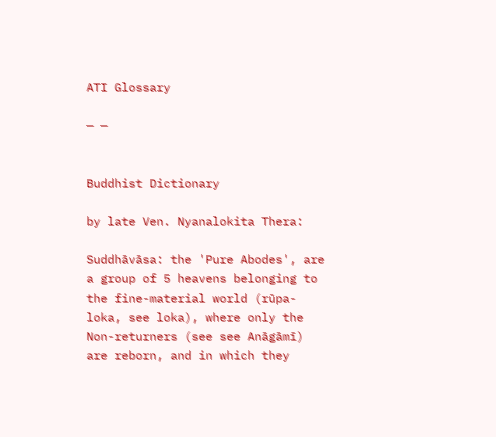ATI Glossary

— —


Buddhist Dictionary

by late Ven. Nyanalokita Thera:

Suddhāvāsa: the 'Pure Abodes', are a group of 5 heavens belonging to the fine-material world (rūpa-loka, see loka), where only the Non-returners (see see Anāgāmī) are reborn, and in which they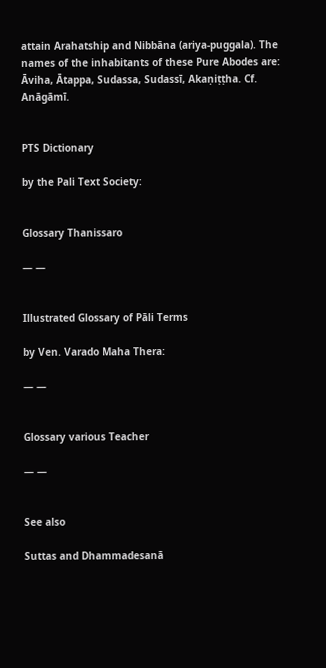attain Arahatship and Nibbāna (ariya-puggala). The names of the inhabitants of these Pure Abodes are: Āviha, Ātappa, Sudassa, Sudassī, Akaṇiṭṭha. Cf. Anāgāmī.


PTS Dictionary

by the Pali Text Society:


Glossary Thanissaro

— —


Illustrated Glossary of Pāli Terms

by Ven. Varado Maha Thera:

— —


Glossary various Teacher

— —


See also

Suttas and Dhammadesanā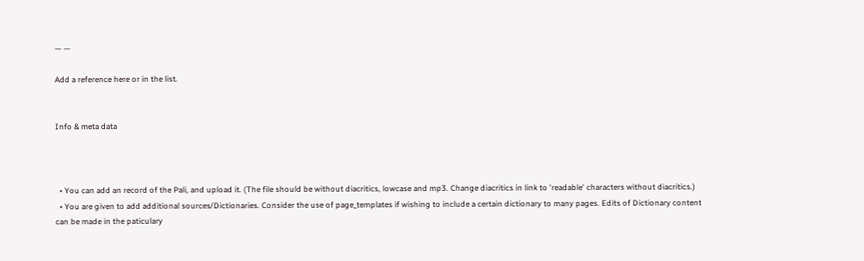— —

Add a reference here or in the list.


Info & meta data



  • You can add an record of the Pali, and upload it. (The file should be without diacritics, lowcase and mp3. Change diacritics in link to 'readable' characters without diacritics.)
  • You are given to add additional sources/Dictionaries. Consider the use of page_templates if wishing to include a certain dictionary to many pages. Edits of Dictionary content can be made in the paticulary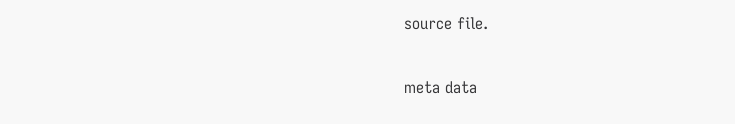source file.

meta data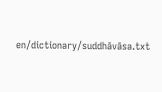en/dictionary/suddhāvāsa.txt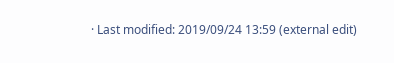· Last modified: 2019/09/24 13:59 (external edit)